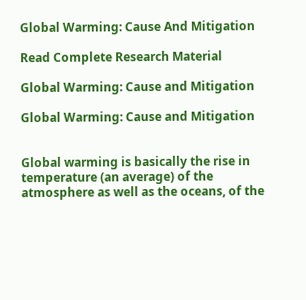Global Warming: Cause And Mitigation

Read Complete Research Material

Global Warming: Cause and Mitigation

Global Warming: Cause and Mitigation


Global warming is basically the rise in temperature (an average) of the atmosphere as well as the oceans, of the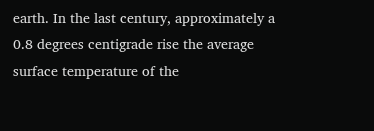earth. In the last century, approximately a 0.8 degrees centigrade rise the average surface temperature of the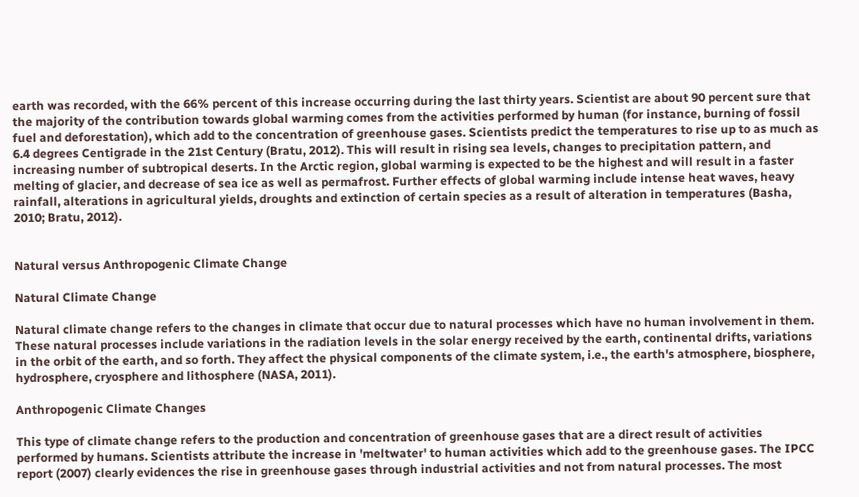earth was recorded, with the 66% percent of this increase occurring during the last thirty years. Scientist are about 90 percent sure that the majority of the contribution towards global warming comes from the activities performed by human (for instance, burning of fossil fuel and deforestation), which add to the concentration of greenhouse gases. Scientists predict the temperatures to rise up to as much as 6.4 degrees Centigrade in the 21st Century (Bratu, 2012). This will result in rising sea levels, changes to precipitation pattern, and increasing number of subtropical deserts. In the Arctic region, global warming is expected to be the highest and will result in a faster melting of glacier, and decrease of sea ice as well as permafrost. Further effects of global warming include intense heat waves, heavy rainfall, alterations in agricultural yields, droughts and extinction of certain species as a result of alteration in temperatures (Basha, 2010; Bratu, 2012).


Natural versus Anthropogenic Climate Change

Natural Climate Change

Natural climate change refers to the changes in climate that occur due to natural processes which have no human involvement in them. These natural processes include variations in the radiation levels in the solar energy received by the earth, continental drifts, variations in the orbit of the earth, and so forth. They affect the physical components of the climate system, i.e., the earth's atmosphere, biosphere, hydrosphere, cryosphere and lithosphere (NASA, 2011).

Anthropogenic Climate Changes

This type of climate change refers to the production and concentration of greenhouse gases that are a direct result of activities performed by humans. Scientists attribute the increase in 'meltwater' to human activities which add to the greenhouse gases. The IPCC report (2007) clearly evidences the rise in greenhouse gases through industrial activities and not from natural processes. The most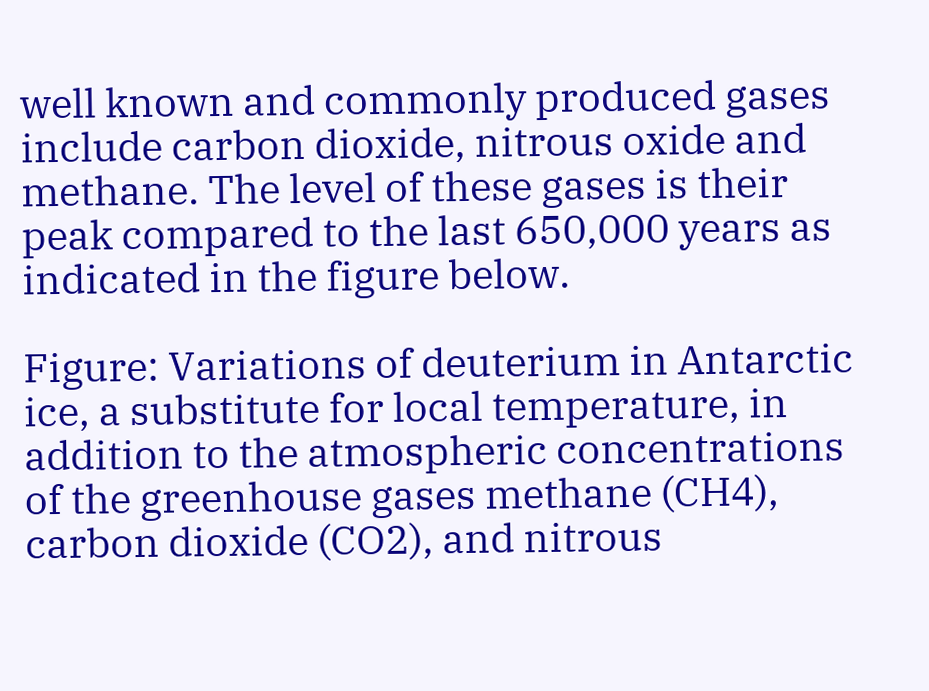well known and commonly produced gases include carbon dioxide, nitrous oxide and methane. The level of these gases is their peak compared to the last 650,000 years as indicated in the figure below.

Figure: Variations of deuterium in Antarctic ice, a substitute for local temperature, in addition to the atmospheric concentrations of the greenhouse gases methane (CH4), carbon dioxide (CO2), and nitrous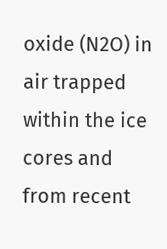oxide (N2O) in air trapped within the ice cores and from recent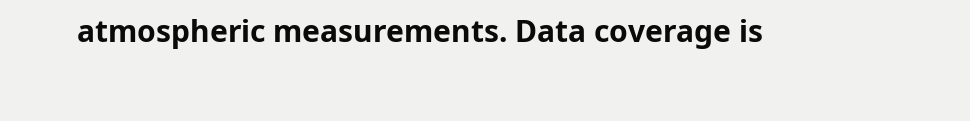atmospheric measurements. Data coverage is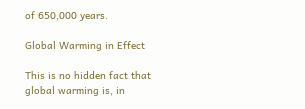of 650,000 years.

Global Warming in Effect

This is no hidden fact that global warming is, in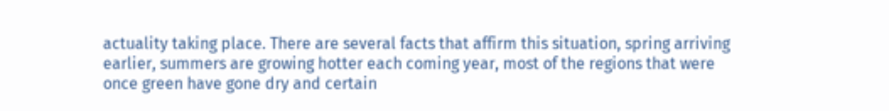actuality taking place. There are several facts that affirm this situation, spring arriving earlier, summers are growing hotter each coming year, most of the regions that were once green have gone dry and certain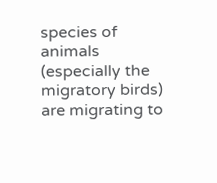species of animals (especially the migratory birds) are migrating to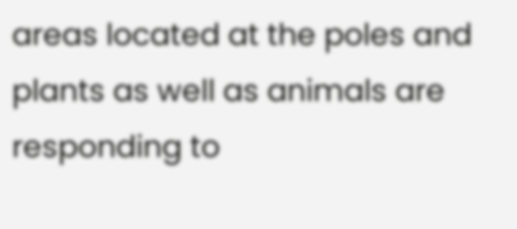areas located at the poles and plants as well as animals are responding to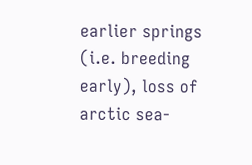earlier springs (i.e. breeding early), loss of arctic sea-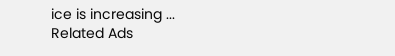ice is increasing ...
Related Ads